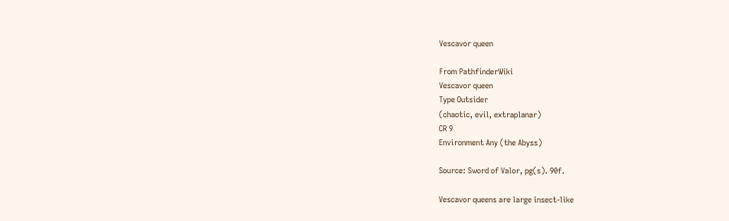Vescavor queen

From PathfinderWiki
Vescavor queen
Type Outsider
(chaotic, evil, extraplanar)
CR 9
Environment Any (the Abyss)

Source: Sword of Valor, pg(s). 90f.

Vescavor queens are large insect-like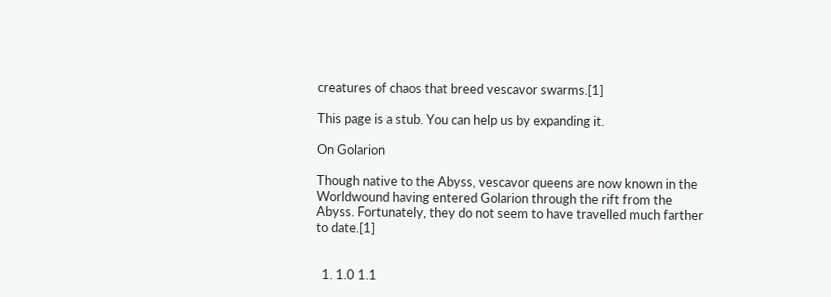creatures of chaos that breed vescavor swarms.[1]

This page is a stub. You can help us by expanding it.

On Golarion

Though native to the Abyss, vescavor queens are now known in the Worldwound having entered Golarion through the rift from the Abyss. Fortunately, they do not seem to have travelled much farther to date.[1]


  1. 1.0 1.1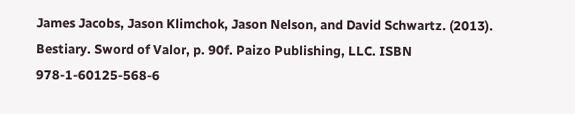James Jacobs, Jason Klimchok, Jason Nelson, and David Schwartz. (2013). Bestiary. Sword of Valor, p. 90f. Paizo Publishing, LLC. ISBN 978-1-60125-568-6